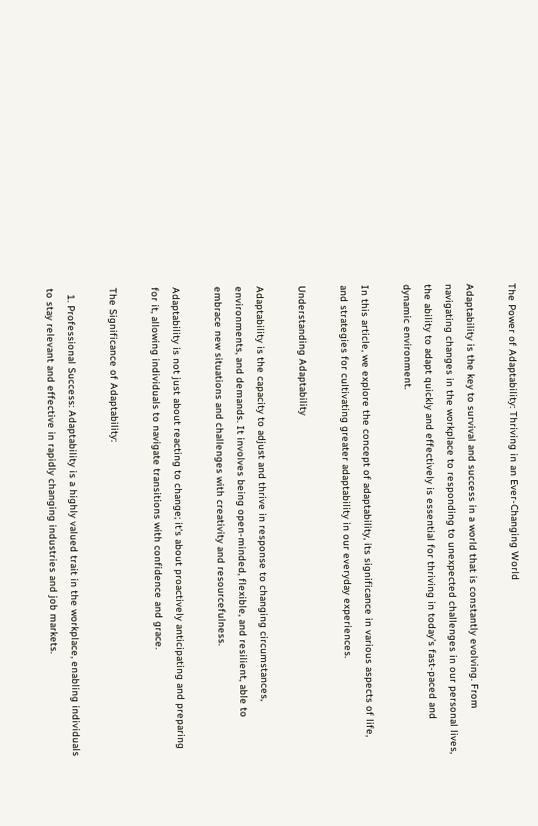The Power of Adaptability: Thriving in an Ever-Changing World

Adaptability is the key to survival and success in a world that is constantly evolving. From navigating changes in the workplace to responding to unexpected challenges in our personal lives, the ability to adapt quickly and effectively is essential for thriving in today’s fast-paced and dynamic environment.

In this article, we explore the concept of adaptability, its significance in various aspects of life, and strategies for cultivating greater adaptability in our everyday experiences.

Understanding Adaptability

Adaptability is the capacity to adjust and thrive in response to changing circumstances, environments, and demands. It involves being open-minded, flexible, and resilient, able to embrace new situations and challenges with creativity and resourcefulness.

Adaptability is not just about reacting to change; it’s about proactively anticipating and preparing for it, allowing individuals to navigate transitions with confidence and grace.

The Significance of Adaptability:

  1. Professional Success: Adaptability is a highly valued trait in the workplace, enabling individuals to stay relevant and effective in rapidly changing industries and job markets.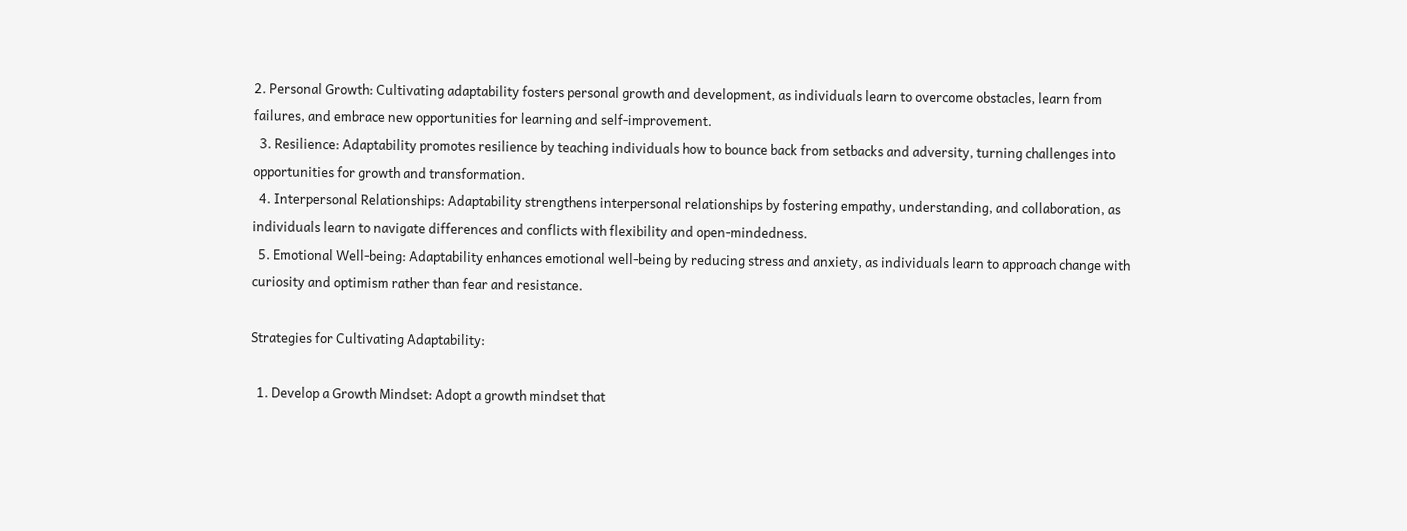2. Personal Growth: Cultivating adaptability fosters personal growth and development, as individuals learn to overcome obstacles, learn from failures, and embrace new opportunities for learning and self-improvement.
  3. Resilience: Adaptability promotes resilience by teaching individuals how to bounce back from setbacks and adversity, turning challenges into opportunities for growth and transformation.
  4. Interpersonal Relationships: Adaptability strengthens interpersonal relationships by fostering empathy, understanding, and collaboration, as individuals learn to navigate differences and conflicts with flexibility and open-mindedness.
  5. Emotional Well-being: Adaptability enhances emotional well-being by reducing stress and anxiety, as individuals learn to approach change with curiosity and optimism rather than fear and resistance.

Strategies for Cultivating Adaptability:

  1. Develop a Growth Mindset: Adopt a growth mindset that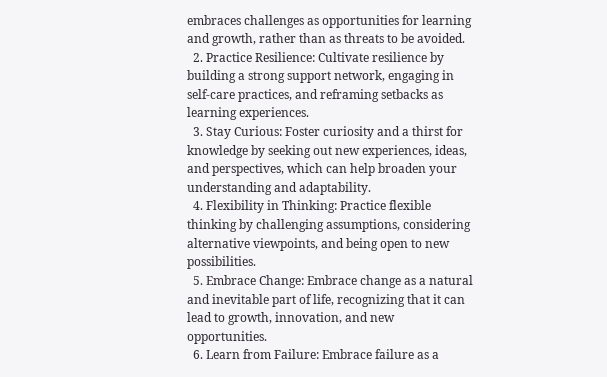embraces challenges as opportunities for learning and growth, rather than as threats to be avoided.
  2. Practice Resilience: Cultivate resilience by building a strong support network, engaging in self-care practices, and reframing setbacks as learning experiences.
  3. Stay Curious: Foster curiosity and a thirst for knowledge by seeking out new experiences, ideas, and perspectives, which can help broaden your understanding and adaptability.
  4. Flexibility in Thinking: Practice flexible thinking by challenging assumptions, considering alternative viewpoints, and being open to new possibilities.
  5. Embrace Change: Embrace change as a natural and inevitable part of life, recognizing that it can lead to growth, innovation, and new opportunities.
  6. Learn from Failure: Embrace failure as a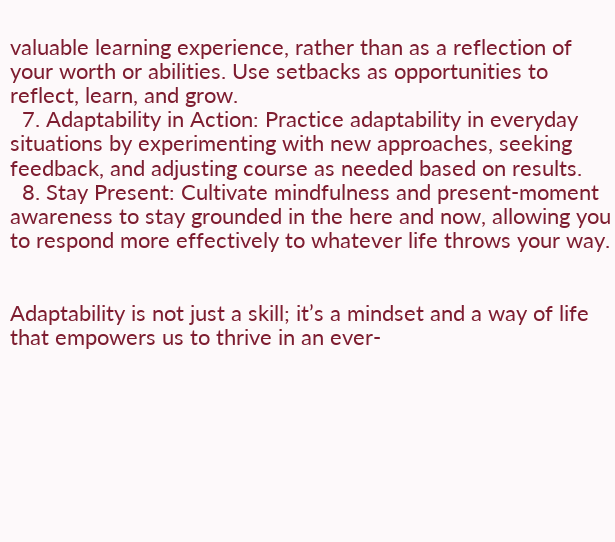valuable learning experience, rather than as a reflection of your worth or abilities. Use setbacks as opportunities to reflect, learn, and grow.
  7. Adaptability in Action: Practice adaptability in everyday situations by experimenting with new approaches, seeking feedback, and adjusting course as needed based on results.
  8. Stay Present: Cultivate mindfulness and present-moment awareness to stay grounded in the here and now, allowing you to respond more effectively to whatever life throws your way.


Adaptability is not just a skill; it’s a mindset and a way of life that empowers us to thrive in an ever-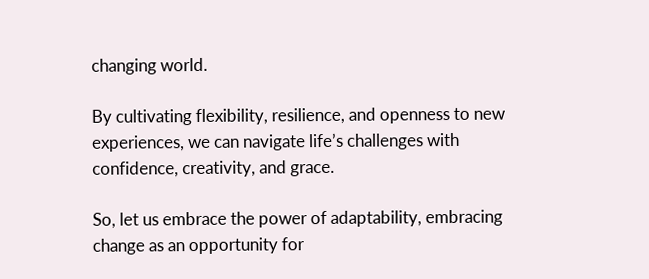changing world.

By cultivating flexibility, resilience, and openness to new experiences, we can navigate life’s challenges with confidence, creativity, and grace.

So, let us embrace the power of adaptability, embracing change as an opportunity for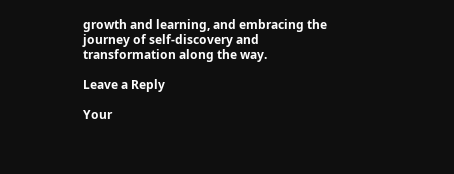growth and learning, and embracing the journey of self-discovery and transformation along the way.

Leave a Reply

Your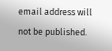email address will not be published.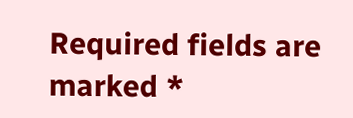Required fields are marked *